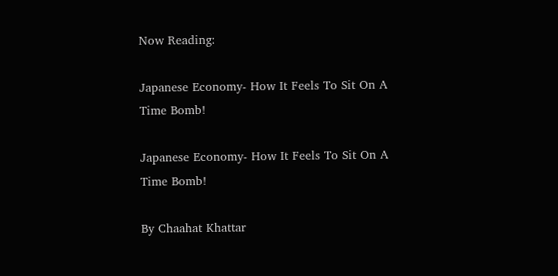Now Reading:

Japanese Economy- How It Feels To Sit On A Time Bomb!

Japanese Economy- How It Feels To Sit On A Time Bomb!

By Chaahat Khattar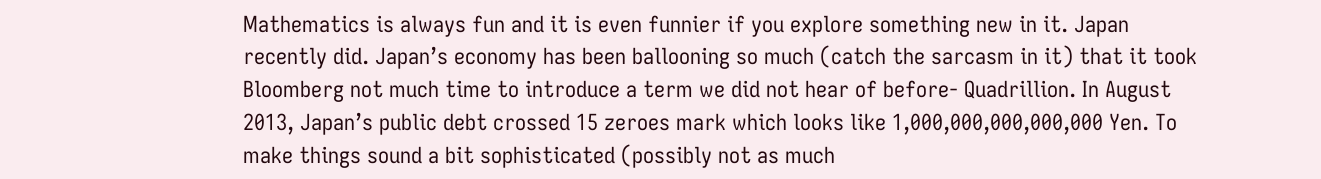Mathematics is always fun and it is even funnier if you explore something new in it. Japan recently did. Japan’s economy has been ballooning so much (catch the sarcasm in it) that it took Bloomberg not much time to introduce a term we did not hear of before- Quadrillion. In August 2013, Japan’s public debt crossed 15 zeroes mark which looks like 1,000,000,000,000,000 Yen. To make things sound a bit sophisticated (possibly not as much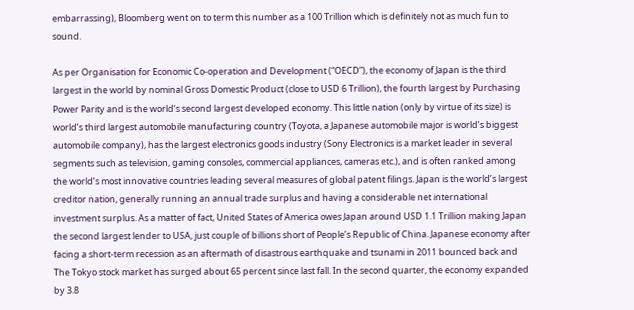embarrassing), Bloomberg went on to term this number as a 100 Trillion which is definitely not as much fun to sound.

As per Organisation for Economic Co-operation and Development (“OECD”), the economy of Japan is the third largest in the world by nominal Gross Domestic Product (close to USD 6 Trillion), the fourth largest by Purchasing Power Parity and is the world’s second largest developed economy. This little nation (only by virtue of its size) is world’s third largest automobile manufacturing country (Toyota, a Japanese automobile major is world’s biggest automobile company), has the largest electronics goods industry (Sony Electronics is a market leader in several segments such as television, gaming consoles, commercial appliances, cameras etc.), and is often ranked among the world’s most innovative countries leading several measures of global patent filings. Japan is the world’s largest creditor nation, generally running an annual trade surplus and having a considerable net international investment surplus. As a matter of fact, United States of America owes Japan around USD 1.1 Trillion making Japan the second largest lender to USA, just couple of billions short of People’s Republic of China. Japanese economy after facing a short-term recession as an aftermath of disastrous earthquake and tsunami in 2011 bounced back and The Tokyo stock market has surged about 65 percent since last fall. In the second quarter, the economy expanded by 3.8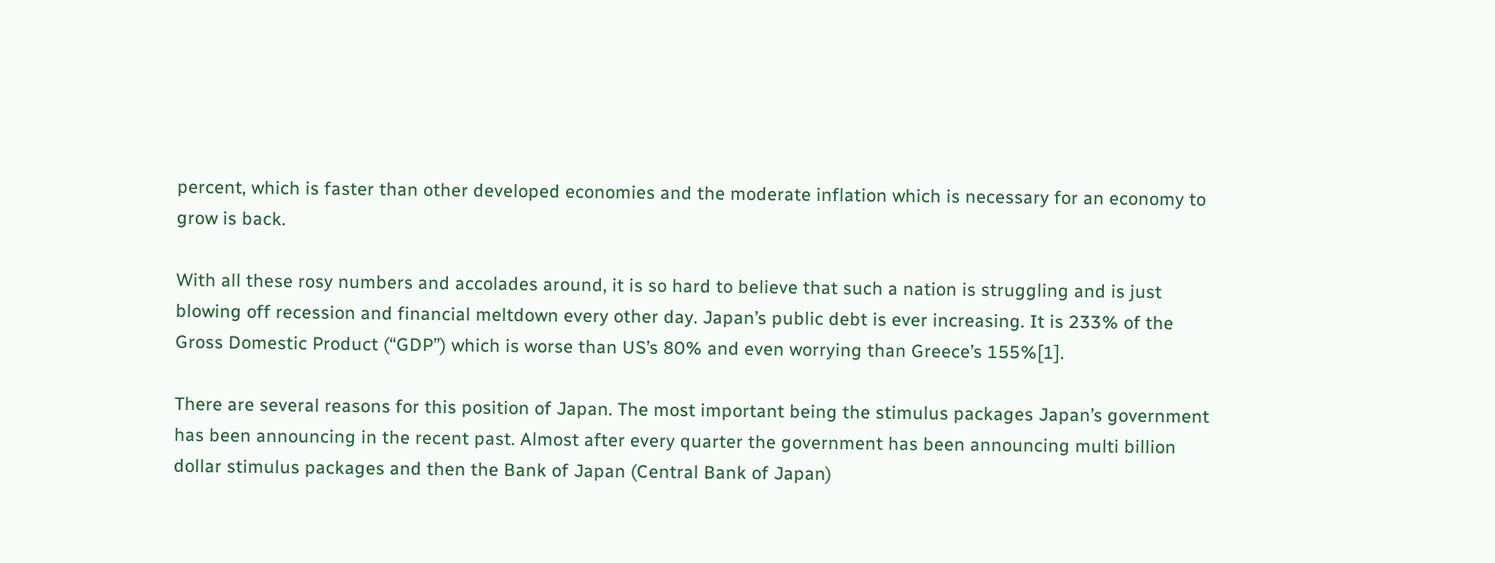percent, which is faster than other developed economies and the moderate inflation which is necessary for an economy to grow is back.

With all these rosy numbers and accolades around, it is so hard to believe that such a nation is struggling and is just blowing off recession and financial meltdown every other day. Japan’s public debt is ever increasing. It is 233% of the Gross Domestic Product (“GDP”) which is worse than US’s 80% and even worrying than Greece’s 155%[1].

There are several reasons for this position of Japan. The most important being the stimulus packages Japan’s government has been announcing in the recent past. Almost after every quarter the government has been announcing multi billion dollar stimulus packages and then the Bank of Japan (Central Bank of Japan)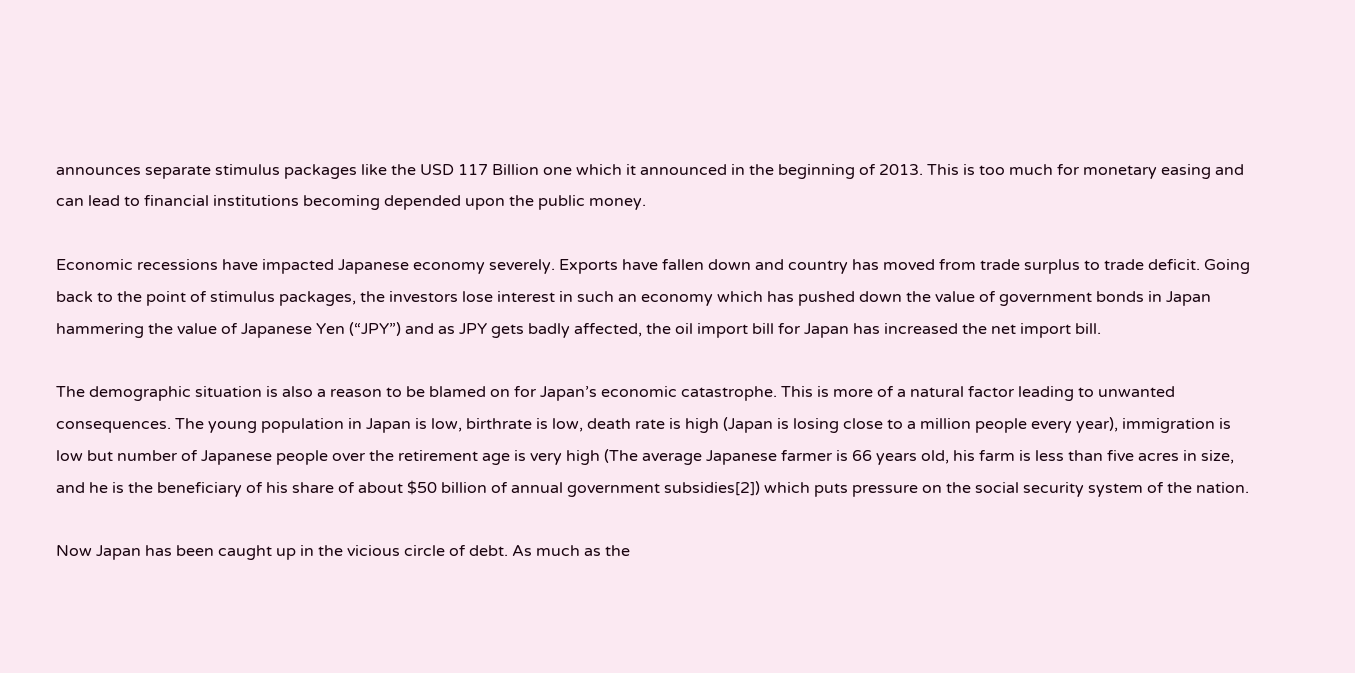announces separate stimulus packages like the USD 117 Billion one which it announced in the beginning of 2013. This is too much for monetary easing and can lead to financial institutions becoming depended upon the public money.

Economic recessions have impacted Japanese economy severely. Exports have fallen down and country has moved from trade surplus to trade deficit. Going back to the point of stimulus packages, the investors lose interest in such an economy which has pushed down the value of government bonds in Japan hammering the value of Japanese Yen (“JPY”) and as JPY gets badly affected, the oil import bill for Japan has increased the net import bill.

The demographic situation is also a reason to be blamed on for Japan’s economic catastrophe. This is more of a natural factor leading to unwanted consequences. The young population in Japan is low, birthrate is low, death rate is high (Japan is losing close to a million people every year), immigration is low but number of Japanese people over the retirement age is very high (The average Japanese farmer is 66 years old, his farm is less than five acres in size, and he is the beneficiary of his share of about $50 billion of annual government subsidies[2]) which puts pressure on the social security system of the nation.

Now Japan has been caught up in the vicious circle of debt. As much as the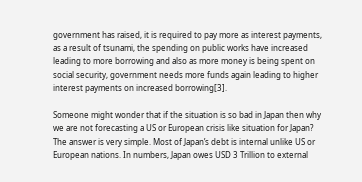government has raised, it is required to pay more as interest payments, as a result of tsunami, the spending on public works have increased leading to more borrowing and also as more money is being spent on social security, government needs more funds again leading to higher interest payments on increased borrowing[3].

Someone might wonder that if the situation is so bad in Japan then why we are not forecasting a US or European crisis like situation for Japan? The answer is very simple. Most of Japan’s debt is internal unlike US or European nations. In numbers, Japan owes USD 3 Trillion to external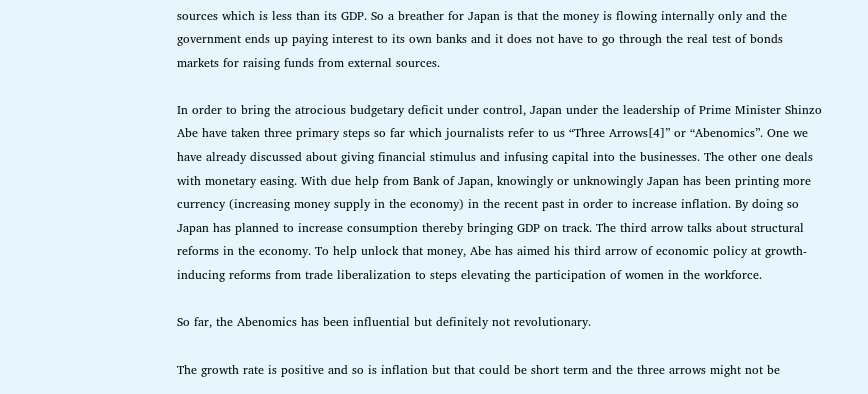sources which is less than its GDP. So a breather for Japan is that the money is flowing internally only and the government ends up paying interest to its own banks and it does not have to go through the real test of bonds markets for raising funds from external sources.

In order to bring the atrocious budgetary deficit under control, Japan under the leadership of Prime Minister Shinzo Abe have taken three primary steps so far which journalists refer to us “Three Arrows[4]” or “Abenomics”. One we have already discussed about giving financial stimulus and infusing capital into the businesses. The other one deals with monetary easing. With due help from Bank of Japan, knowingly or unknowingly Japan has been printing more currency (increasing money supply in the economy) in the recent past in order to increase inflation. By doing so Japan has planned to increase consumption thereby bringing GDP on track. The third arrow talks about structural reforms in the economy. To help unlock that money, Abe has aimed his third arrow of economic policy at growth-inducing reforms from trade liberalization to steps elevating the participation of women in the workforce.

So far, the Abenomics has been influential but definitely not revolutionary.

The growth rate is positive and so is inflation but that could be short term and the three arrows might not be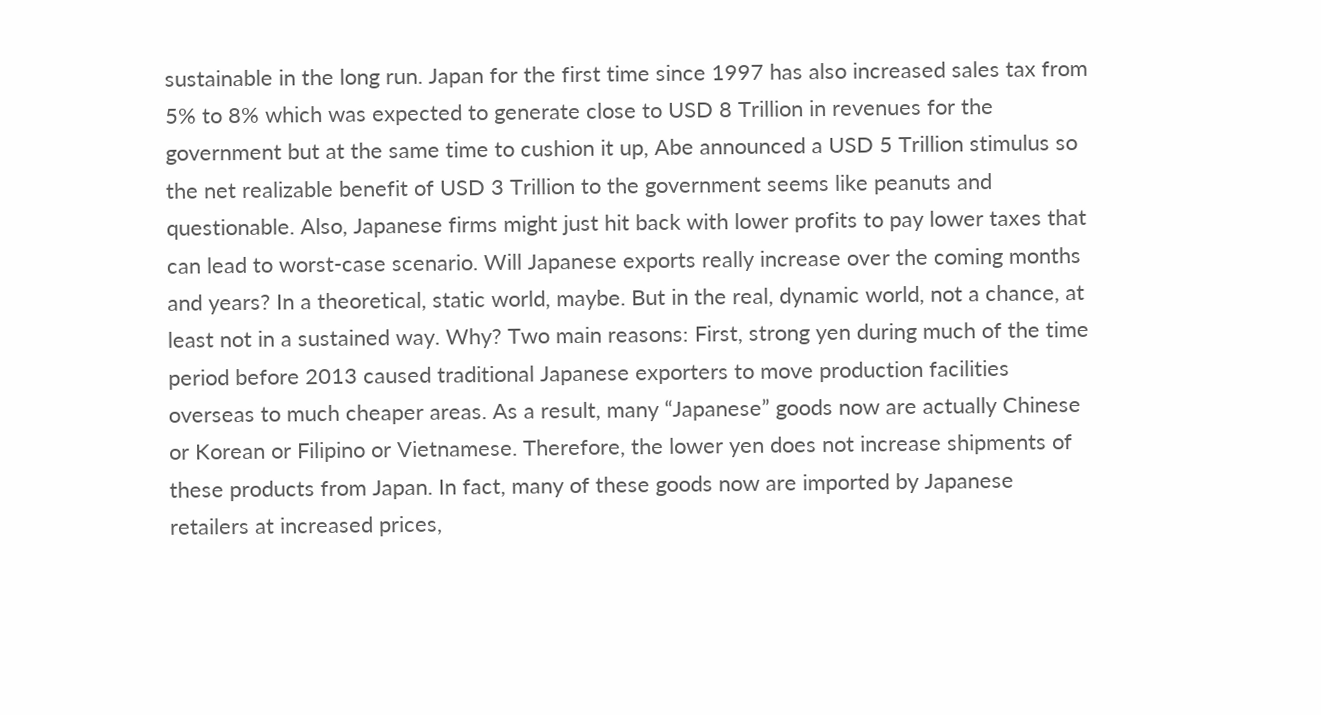sustainable in the long run. Japan for the first time since 1997 has also increased sales tax from 5% to 8% which was expected to generate close to USD 8 Trillion in revenues for the government but at the same time to cushion it up, Abe announced a USD 5 Trillion stimulus so the net realizable benefit of USD 3 Trillion to the government seems like peanuts and questionable. Also, Japanese firms might just hit back with lower profits to pay lower taxes that can lead to worst-case scenario. Will Japanese exports really increase over the coming months and years? In a theoretical, static world, maybe. But in the real, dynamic world, not a chance, at least not in a sustained way. Why? Two main reasons: First, strong yen during much of the time period before 2013 caused traditional Japanese exporters to move production facilities overseas to much cheaper areas. As a result, many “Japanese” goods now are actually Chinese or Korean or Filipino or Vietnamese. Therefore, the lower yen does not increase shipments of these products from Japan. In fact, many of these goods now are imported by Japanese retailers at increased prices,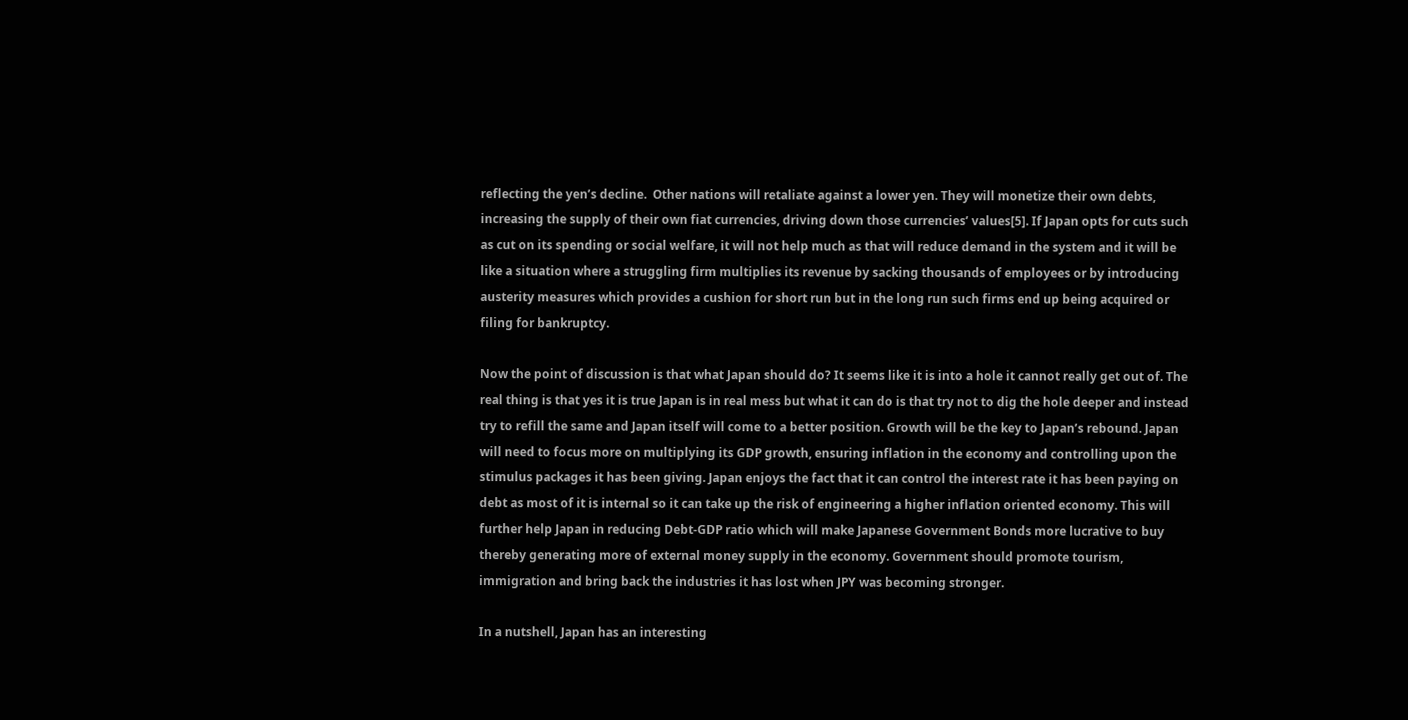reflecting the yen’s decline.  Other nations will retaliate against a lower yen. They will monetize their own debts, increasing the supply of their own fiat currencies, driving down those currencies’ values[5]. If Japan opts for cuts such as cut on its spending or social welfare, it will not help much as that will reduce demand in the system and it will be like a situation where a struggling firm multiplies its revenue by sacking thousands of employees or by introducing austerity measures which provides a cushion for short run but in the long run such firms end up being acquired or filing for bankruptcy.

Now the point of discussion is that what Japan should do? It seems like it is into a hole it cannot really get out of. The real thing is that yes it is true Japan is in real mess but what it can do is that try not to dig the hole deeper and instead try to refill the same and Japan itself will come to a better position. Growth will be the key to Japan’s rebound. Japan will need to focus more on multiplying its GDP growth, ensuring inflation in the economy and controlling upon the stimulus packages it has been giving. Japan enjoys the fact that it can control the interest rate it has been paying on debt as most of it is internal so it can take up the risk of engineering a higher inflation oriented economy. This will further help Japan in reducing Debt-GDP ratio which will make Japanese Government Bonds more lucrative to buy thereby generating more of external money supply in the economy. Government should promote tourism, immigration and bring back the industries it has lost when JPY was becoming stronger.

In a nutshell, Japan has an interesting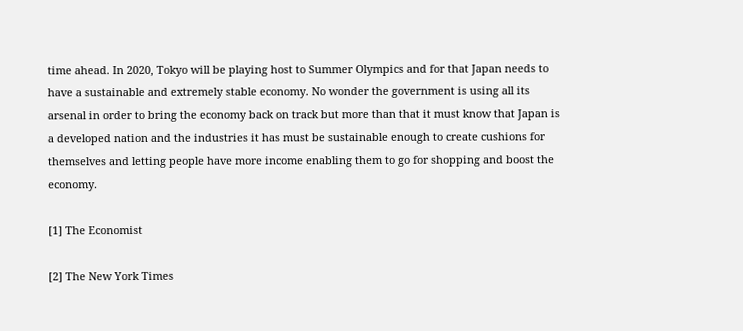time ahead. In 2020, Tokyo will be playing host to Summer Olympics and for that Japan needs to have a sustainable and extremely stable economy. No wonder the government is using all its arsenal in order to bring the economy back on track but more than that it must know that Japan is a developed nation and the industries it has must be sustainable enough to create cushions for themselves and letting people have more income enabling them to go for shopping and boost the economy.

[1] The Economist

[2] The New York Times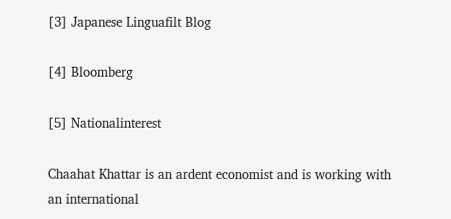[3] Japanese Linguafilt Blog

[4] Bloomberg

[5] Nationalinterest

Chaahat Khattar is an ardent economist and is working with an international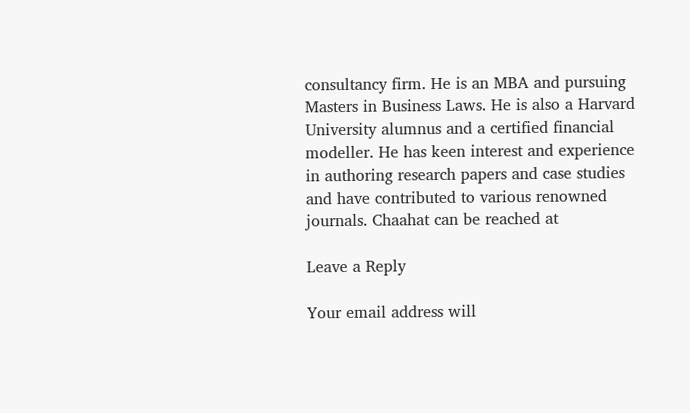consultancy firm. He is an MBA and pursuing Masters in Business Laws. He is also a Harvard University alumnus and a certified financial modeller. He has keen interest and experience in authoring research papers and case studies and have contributed to various renowned journals. Chaahat can be reached at

Leave a Reply

Your email address will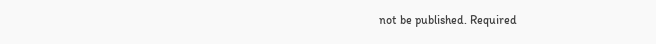not be published. Required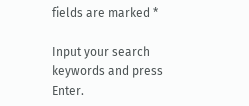fields are marked *

Input your search keywords and press Enter.